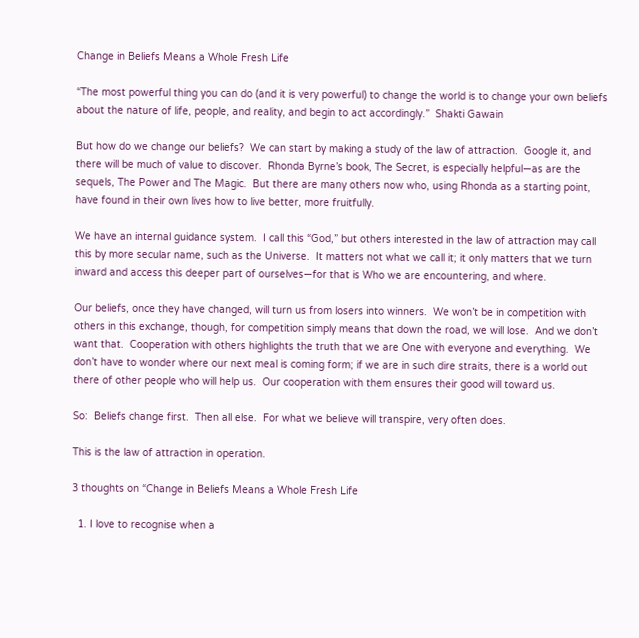Change in Beliefs Means a Whole Fresh Life

“The most powerful thing you can do (and it is very powerful) to change the world is to change your own beliefs about the nature of life, people, and reality, and begin to act accordingly.”  Shakti Gawain

But how do we change our beliefs?  We can start by making a study of the law of attraction.  Google it, and there will be much of value to discover.  Rhonda Byrne’s book, The Secret, is especially helpful—as are the sequels, The Power and The Magic.  But there are many others now who, using Rhonda as a starting point, have found in their own lives how to live better, more fruitfully.

We have an internal guidance system.  I call this “God,” but others interested in the law of attraction may call this by more secular name, such as the Universe.  It matters not what we call it; it only matters that we turn inward and access this deeper part of ourselves—for that is Who we are encountering, and where.

Our beliefs, once they have changed, will turn us from losers into winners.  We won’t be in competition with others in this exchange, though, for competition simply means that down the road, we will lose.  And we don’t want that.  Cooperation with others highlights the truth that we are One with everyone and everything.  We don’t have to wonder where our next meal is coming form; if we are in such dire straits, there is a world out there of other people who will help us.  Our cooperation with them ensures their good will toward us.

So:  Beliefs change first.  Then all else.  For what we believe will transpire, very often does.

This is the law of attraction in operation.

3 thoughts on “Change in Beliefs Means a Whole Fresh Life

  1. I love to recognise when a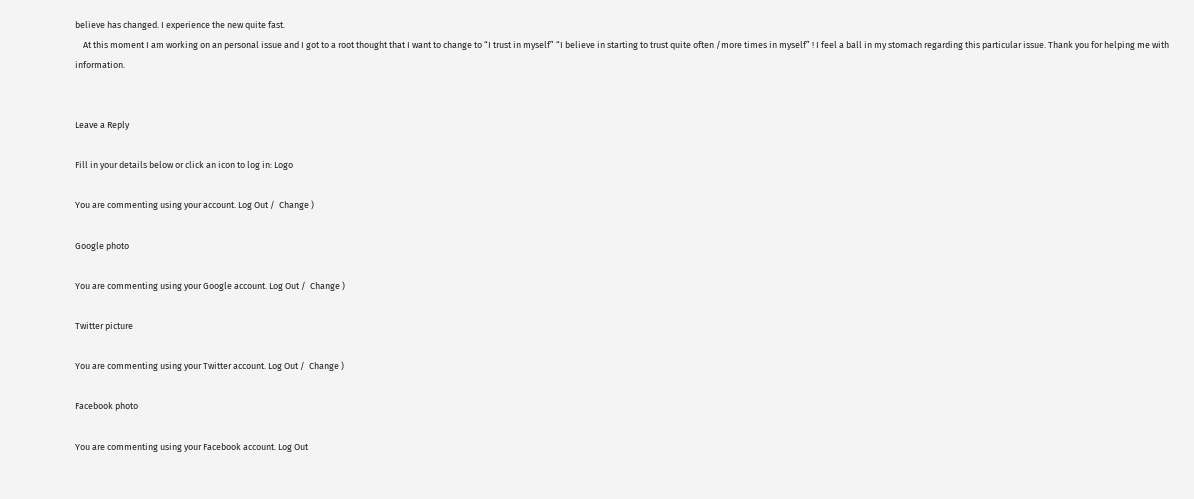believe has changed. I experience the new quite fast.
    At this moment I am working on an personal issue and I got to a root thought that I want to change to “I trust in myself” “I believe in starting to trust quite often /more times in myself” ! I feel a ball in my stomach regarding this particular issue. Thank you for helping me with information.


Leave a Reply

Fill in your details below or click an icon to log in: Logo

You are commenting using your account. Log Out /  Change )

Google photo

You are commenting using your Google account. Log Out /  Change )

Twitter picture

You are commenting using your Twitter account. Log Out /  Change )

Facebook photo

You are commenting using your Facebook account. Log Out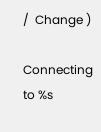/  Change )

Connecting to %s